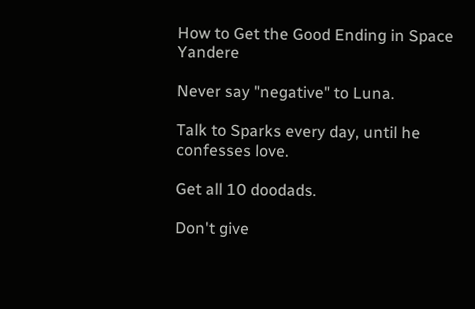How to Get the Good Ending in Space Yandere

Never say "negative" to Luna.

Talk to Sparks every day, until he confesses love.

Get all 10 doodads.

Don't give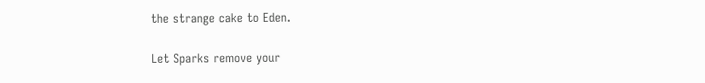the strange cake to Eden.

Let Sparks remove your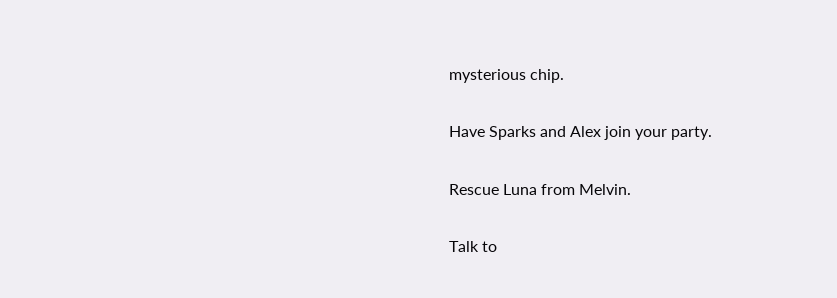mysterious chip.

Have Sparks and Alex join your party.

Rescue Luna from Melvin.

Talk to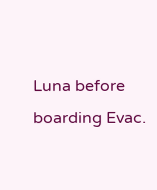Luna before boarding Evac.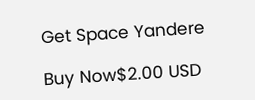Get Space Yandere

Buy Now$2.00 USD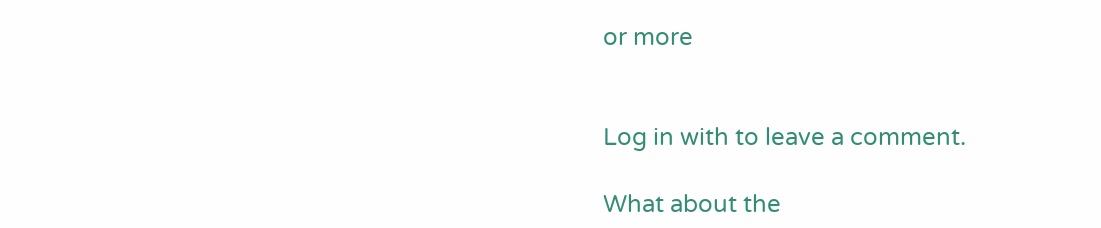or more


Log in with to leave a comment.

What about the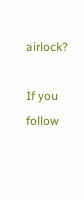airlock?

If you follow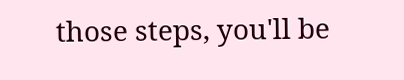those steps, you'll be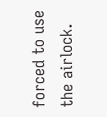forced to use the airlock.